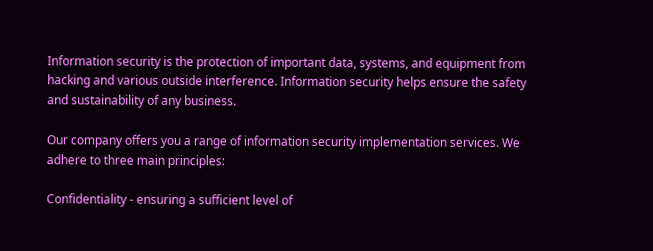Information security is the protection of important data, systems, and equipment from hacking and various outside interference. Information security helps ensure the safety and sustainability of any business.

Our company offers you a range of information security implementation services. We adhere to three main principles:

Confidentiality - ensuring a sufficient level of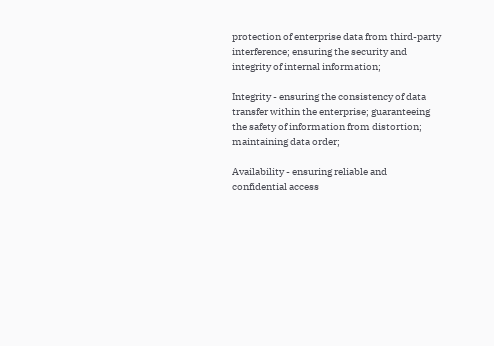protection of enterprise data from third-party interference; ensuring the security and integrity of internal information;

Integrity - ensuring the consistency of data transfer within the enterprise; guaranteeing the safety of information from distortion; maintaining data order;

Availability - ensuring reliable and confidential access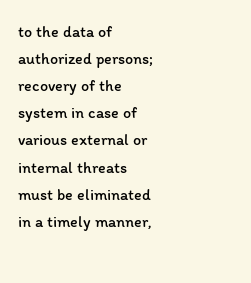to the data of authorized persons; recovery of the system in case of various external or internal threats must be eliminated in a timely manner,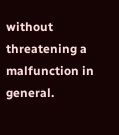without threatening a malfunction in general.